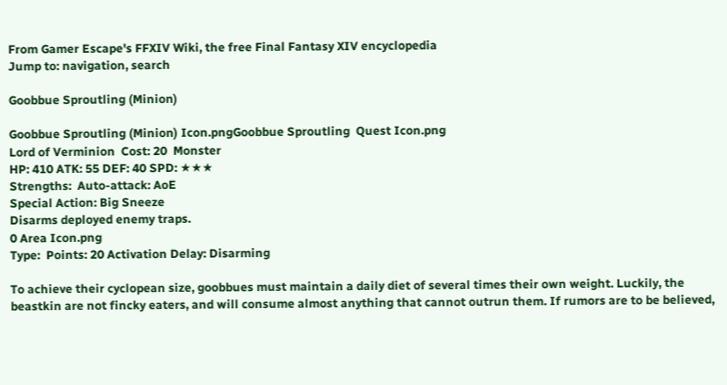From Gamer Escape's FFXIV Wiki, the free Final Fantasy XIV encyclopedia
Jump to: navigation, search

Goobbue Sproutling (Minion)

Goobbue Sproutling (Minion) Icon.pngGoobbue Sproutling  Quest Icon.png
Lord of Verminion  Cost: 20  Monster
HP: 410 ATK: 55 DEF: 40 SPD: ★★★
Strengths:  Auto-attack: AoE
Special Action: Big Sneeze
Disarms deployed enemy traps.
0 Area Icon.png
Type:  Points: 20 Activation Delay: Disarming

To achieve their cyclopean size, goobbues must maintain a daily diet of several times their own weight. Luckily, the beastkin are not fincky eaters, and will consume almost anything that cannot outrun them. If rumors are to be believed,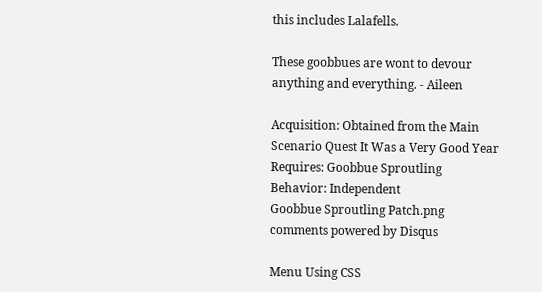this includes Lalafells.

These goobbues are wont to devour anything and everything. - Aileen

Acquisition: Obtained from the Main Scenario Quest It Was a Very Good Year
Requires: Goobbue Sproutling
Behavior: Independent
Goobbue Sproutling Patch.png
comments powered by Disqus

Menu Using CSS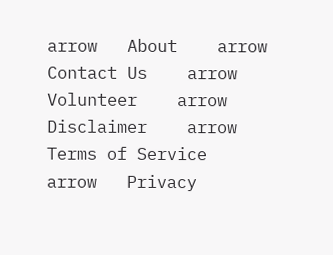arrow   About    arrow   Contact Us    arrow   Volunteer    arrow   Disclaimer    arrow   Terms of Service    arrow   Privacy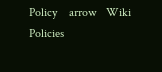Policy    arrow   Wiki Policies